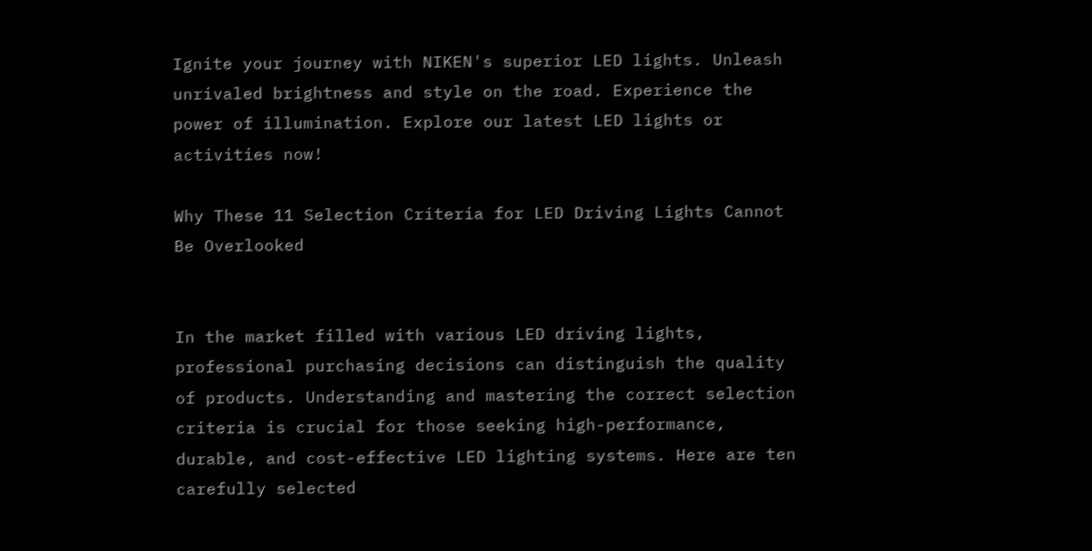Ignite your journey with NIKEN's superior LED lights. Unleash unrivaled brightness and style on the road. Experience the power of illumination. Explore our latest LED lights or activities now!

Why These 11 Selection Criteria for LED Driving Lights Cannot Be Overlooked


In the market filled with various LED driving lights, professional purchasing decisions can distinguish the quality of products. Understanding and mastering the correct selection criteria is crucial for those seeking high-performance, durable, and cost-effective LED lighting systems. Here are ten carefully selected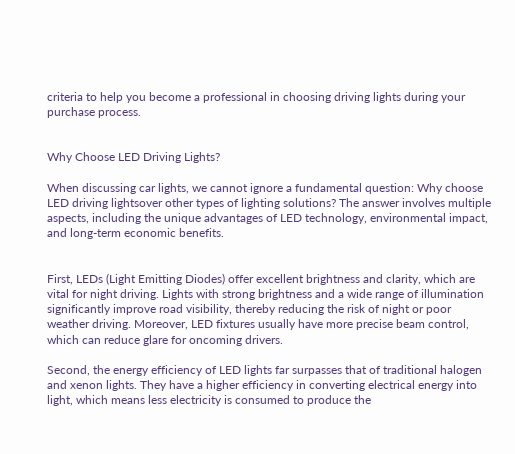criteria to help you become a professional in choosing driving lights during your purchase process.


Why Choose LED Driving Lights?

When discussing car lights, we cannot ignore a fundamental question: Why choose LED driving lightsover other types of lighting solutions? The answer involves multiple aspects, including the unique advantages of LED technology, environmental impact, and long-term economic benefits.


First, LEDs (Light Emitting Diodes) offer excellent brightness and clarity, which are vital for night driving. Lights with strong brightness and a wide range of illumination significantly improve road visibility, thereby reducing the risk of night or poor weather driving. Moreover, LED fixtures usually have more precise beam control, which can reduce glare for oncoming drivers.

Second, the energy efficiency of LED lights far surpasses that of traditional halogen and xenon lights. They have a higher efficiency in converting electrical energy into light, which means less electricity is consumed to produce the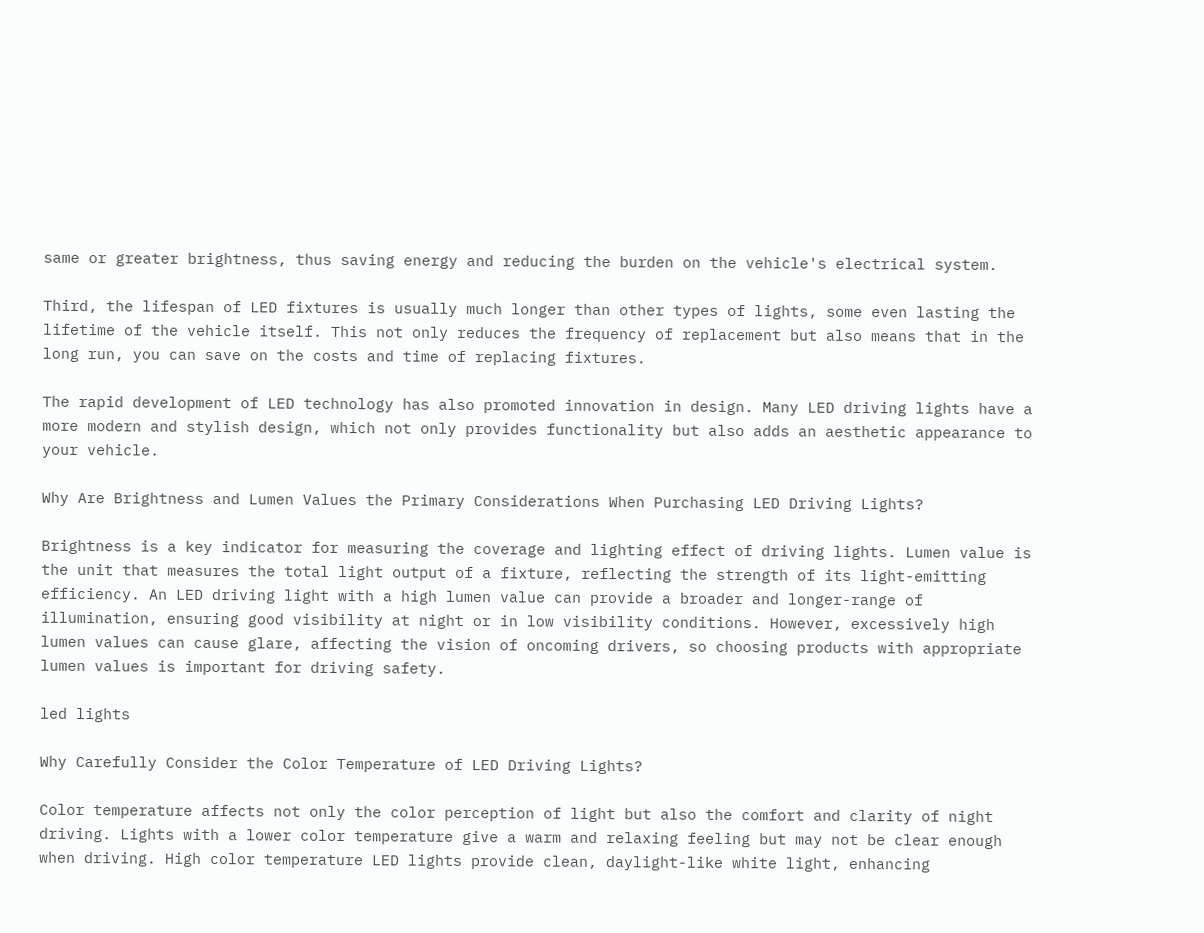same or greater brightness, thus saving energy and reducing the burden on the vehicle's electrical system.

Third, the lifespan of LED fixtures is usually much longer than other types of lights, some even lasting the lifetime of the vehicle itself. This not only reduces the frequency of replacement but also means that in the long run, you can save on the costs and time of replacing fixtures.

The rapid development of LED technology has also promoted innovation in design. Many LED driving lights have a more modern and stylish design, which not only provides functionality but also adds an aesthetic appearance to your vehicle.

Why Are Brightness and Lumen Values the Primary Considerations When Purchasing LED Driving Lights?

Brightness is a key indicator for measuring the coverage and lighting effect of driving lights. Lumen value is the unit that measures the total light output of a fixture, reflecting the strength of its light-emitting efficiency. An LED driving light with a high lumen value can provide a broader and longer-range of illumination, ensuring good visibility at night or in low visibility conditions. However, excessively high lumen values can cause glare, affecting the vision of oncoming drivers, so choosing products with appropriate lumen values is important for driving safety.

led lights

Why Carefully Consider the Color Temperature of LED Driving Lights?

Color temperature affects not only the color perception of light but also the comfort and clarity of night driving. Lights with a lower color temperature give a warm and relaxing feeling but may not be clear enough when driving. High color temperature LED lights provide clean, daylight-like white light, enhancing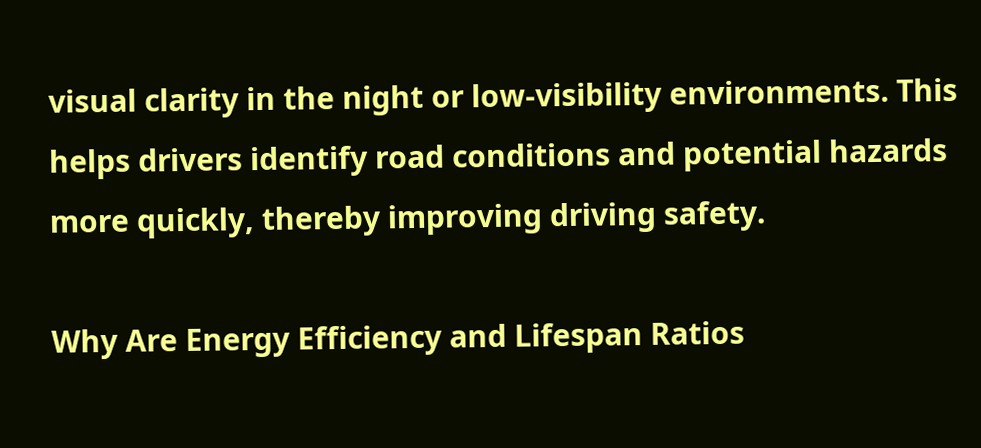visual clarity in the night or low-visibility environments. This helps drivers identify road conditions and potential hazards more quickly, thereby improving driving safety.

Why Are Energy Efficiency and Lifespan Ratios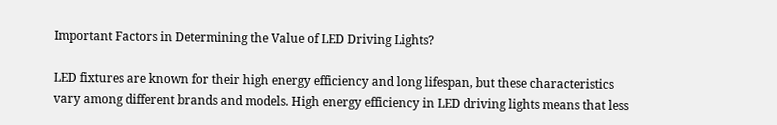Important Factors in Determining the Value of LED Driving Lights?

LED fixtures are known for their high energy efficiency and long lifespan, but these characteristics vary among different brands and models. High energy efficiency in LED driving lights means that less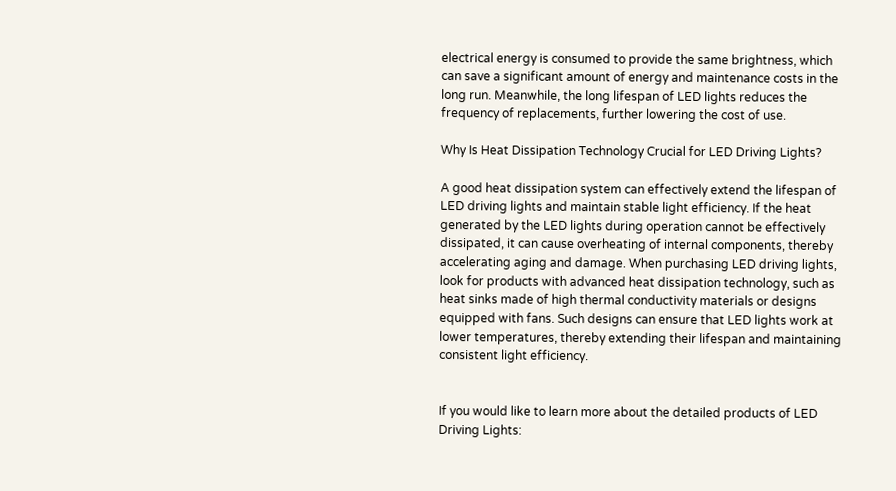electrical energy is consumed to provide the same brightness, which can save a significant amount of energy and maintenance costs in the long run. Meanwhile, the long lifespan of LED lights reduces the frequency of replacements, further lowering the cost of use.

Why Is Heat Dissipation Technology Crucial for LED Driving Lights?

A good heat dissipation system can effectively extend the lifespan of LED driving lights and maintain stable light efficiency. If the heat generated by the LED lights during operation cannot be effectively dissipated, it can cause overheating of internal components, thereby accelerating aging and damage. When purchasing LED driving lights, look for products with advanced heat dissipation technology, such as heat sinks made of high thermal conductivity materials or designs equipped with fans. Such designs can ensure that LED lights work at lower temperatures, thereby extending their lifespan and maintaining consistent light efficiency.


If you would like to learn more about the detailed products of LED Driving Lights: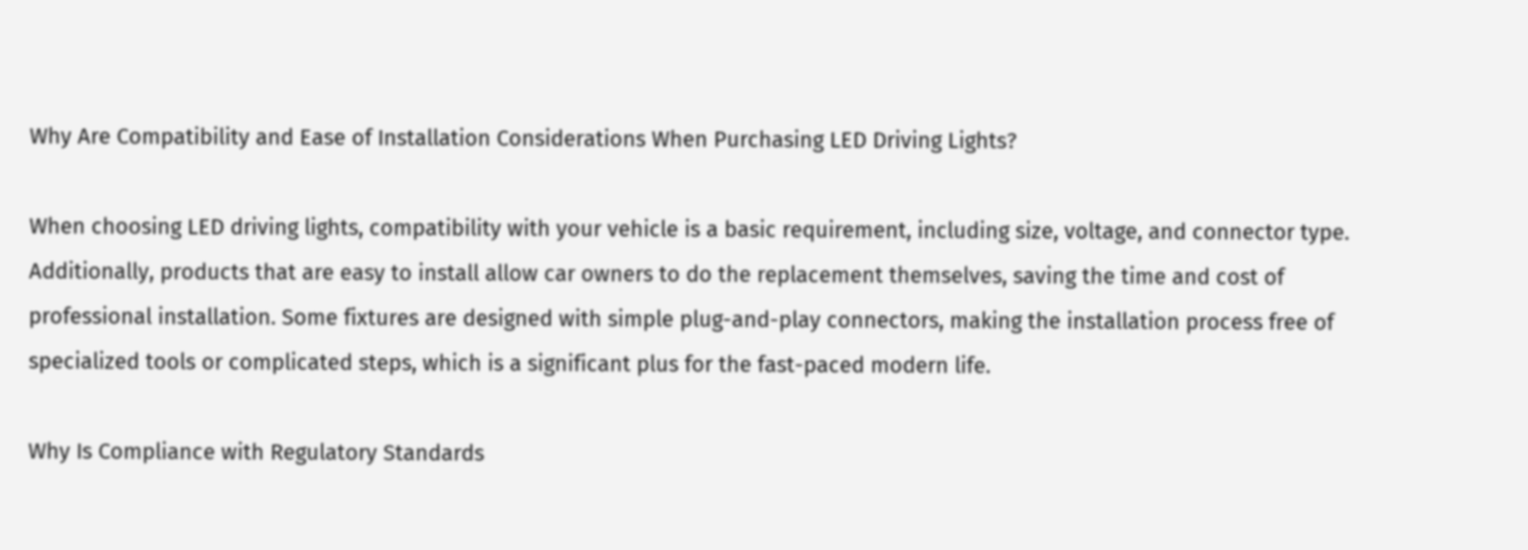Why Are Compatibility and Ease of Installation Considerations When Purchasing LED Driving Lights?

When choosing LED driving lights, compatibility with your vehicle is a basic requirement, including size, voltage, and connector type. Additionally, products that are easy to install allow car owners to do the replacement themselves, saving the time and cost of professional installation. Some fixtures are designed with simple plug-and-play connectors, making the installation process free of specialized tools or complicated steps, which is a significant plus for the fast-paced modern life.

Why Is Compliance with Regulatory Standards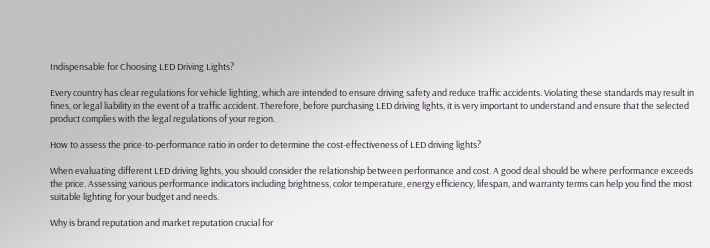Indispensable for Choosing LED Driving Lights?

Every country has clear regulations for vehicle lighting, which are intended to ensure driving safety and reduce traffic accidents. Violating these standards may result in fines, or legal liability in the event of a traffic accident. Therefore, before purchasing LED driving lights, it is very important to understand and ensure that the selected product complies with the legal regulations of your region.

How to assess the price-to-performance ratio in order to determine the cost-effectiveness of LED driving lights?

When evaluating different LED driving lights, you should consider the relationship between performance and cost. A good deal should be where performance exceeds the price. Assessing various performance indicators including brightness, color temperature, energy efficiency, lifespan, and warranty terms can help you find the most suitable lighting for your budget and needs.

Why is brand reputation and market reputation crucial for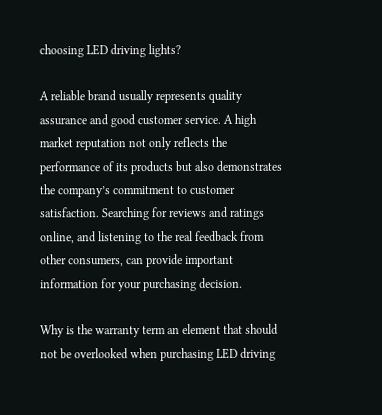choosing LED driving lights?

A reliable brand usually represents quality assurance and good customer service. A high market reputation not only reflects the performance of its products but also demonstrates the company’s commitment to customer satisfaction. Searching for reviews and ratings online, and listening to the real feedback from other consumers, can provide important information for your purchasing decision.

Why is the warranty term an element that should not be overlooked when purchasing LED driving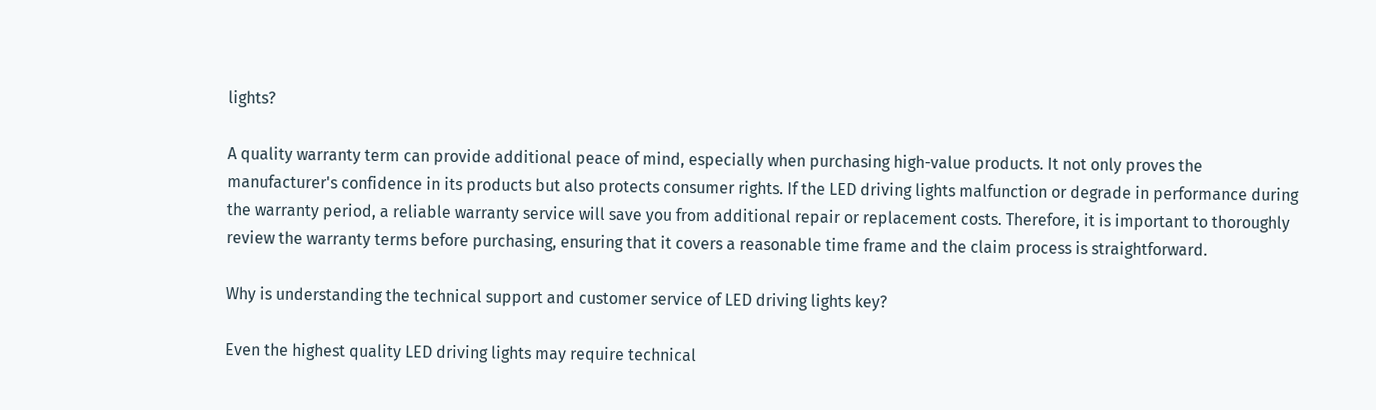lights?

A quality warranty term can provide additional peace of mind, especially when purchasing high-value products. It not only proves the manufacturer's confidence in its products but also protects consumer rights. If the LED driving lights malfunction or degrade in performance during the warranty period, a reliable warranty service will save you from additional repair or replacement costs. Therefore, it is important to thoroughly review the warranty terms before purchasing, ensuring that it covers a reasonable time frame and the claim process is straightforward.

Why is understanding the technical support and customer service of LED driving lights key?

Even the highest quality LED driving lights may require technical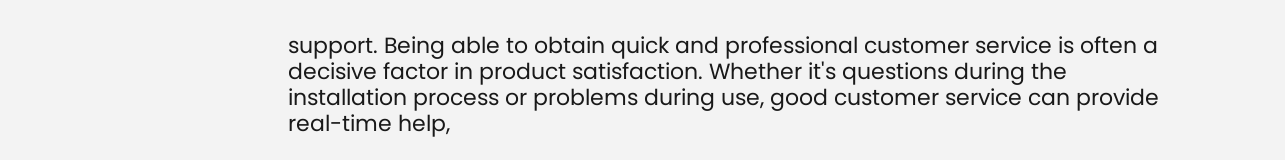support. Being able to obtain quick and professional customer service is often a decisive factor in product satisfaction. Whether it's questions during the installation process or problems during use, good customer service can provide real-time help,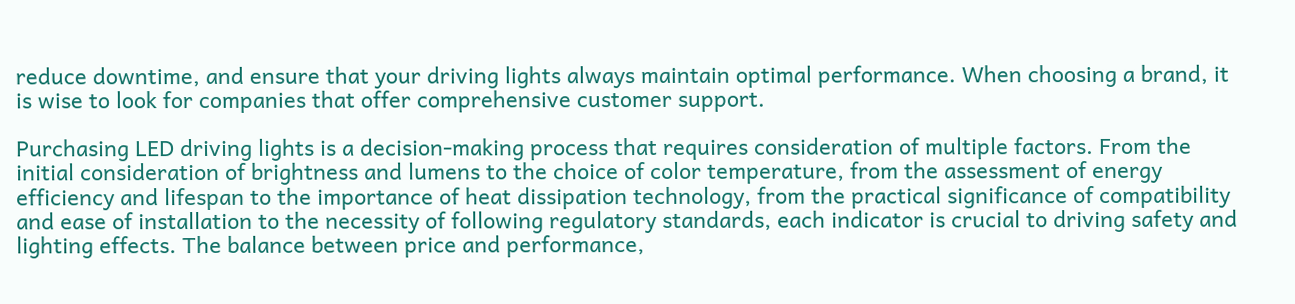reduce downtime, and ensure that your driving lights always maintain optimal performance. When choosing a brand, it is wise to look for companies that offer comprehensive customer support.

Purchasing LED driving lights is a decision-making process that requires consideration of multiple factors. From the initial consideration of brightness and lumens to the choice of color temperature, from the assessment of energy efficiency and lifespan to the importance of heat dissipation technology, from the practical significance of compatibility and ease of installation to the necessity of following regulatory standards, each indicator is crucial to driving safety and lighting effects. The balance between price and performance,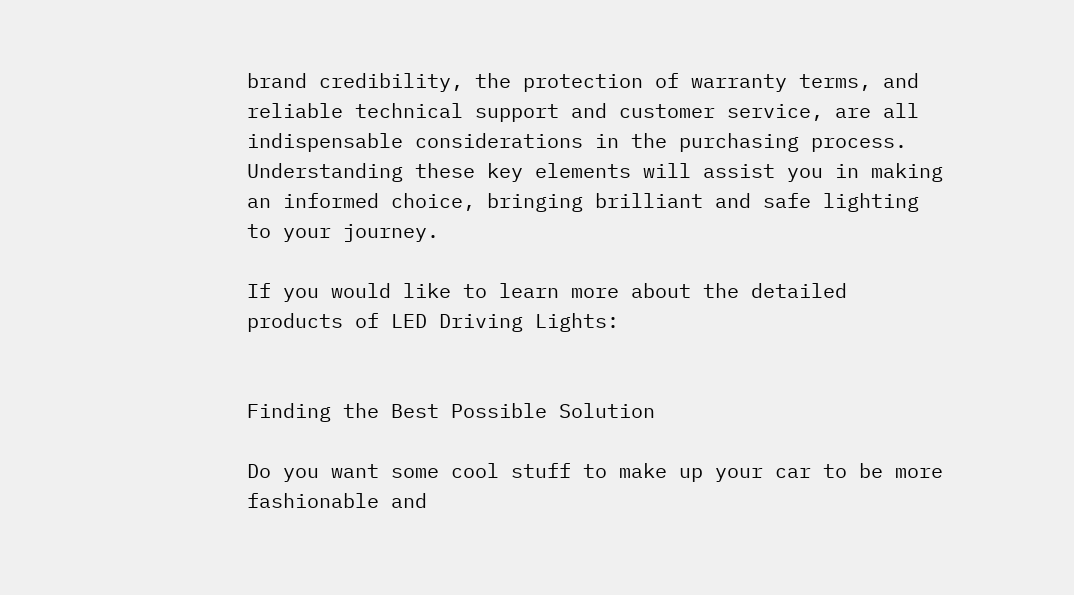brand credibility, the protection of warranty terms, and reliable technical support and customer service, are all indispensable considerations in the purchasing process. Understanding these key elements will assist you in making an informed choice, bringing brilliant and safe lighting to your journey.

If you would like to learn more about the detailed products of LED Driving Lights:


Finding the Best Possible Solution

Do you want some cool stuff to make up your car to be more fashionable and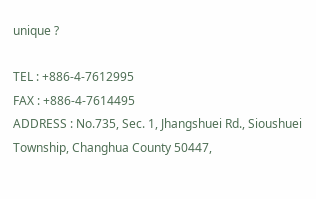unique ?

TEL : +886-4-7612995
FAX : +886-4-7614495
ADDRESS : No.735, Sec. 1, Jhangshuei Rd., Sioushuei Township, Changhua County 50447,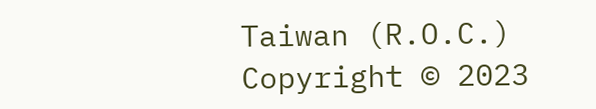Taiwan (R.O.C.)
Copyright © 2023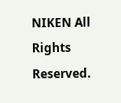NIKEN All Rights Reserved.